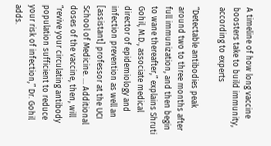A timeline of how long vaccine boosters take to build immunity, according to experts

“Detectable antibodies peak around two to three months after full immunization, and then begin to wane thereafter,” explains Shruti Gohil, M.D., associate medical director of epidemiology and infection prevention as well an [assistant] professor at the UCI School of Medicine. … Additional doses of the vaccine, then, will “revive your circulating antibody population sufficient to reduce your risk of infection,” Dr. Gohil adds.